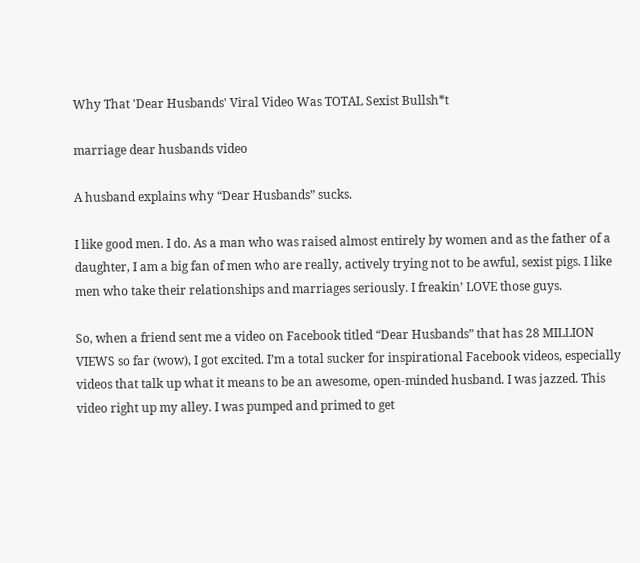Why That 'Dear Husbands' Viral Video Was TOTAL Sexist Bullsh*t

marriage dear husbands video

A husband explains why “Dear Husbands” sucks.

I like good men. I do. As a man who was raised almost entirely by women and as the father of a daughter, I am a big fan of men who are really, actively trying not to be awful, sexist pigs. I like men who take their relationships and marriages seriously. I freakin’ LOVE those guys.

So, when a friend sent me a video on Facebook titled “Dear Husbands” that has 28 MILLION VIEWS so far (wow), I got excited. I’m a total sucker for inspirational Facebook videos, especially videos that talk up what it means to be an awesome, open-minded husband. I was jazzed. This video right up my alley. I was pumped and primed to get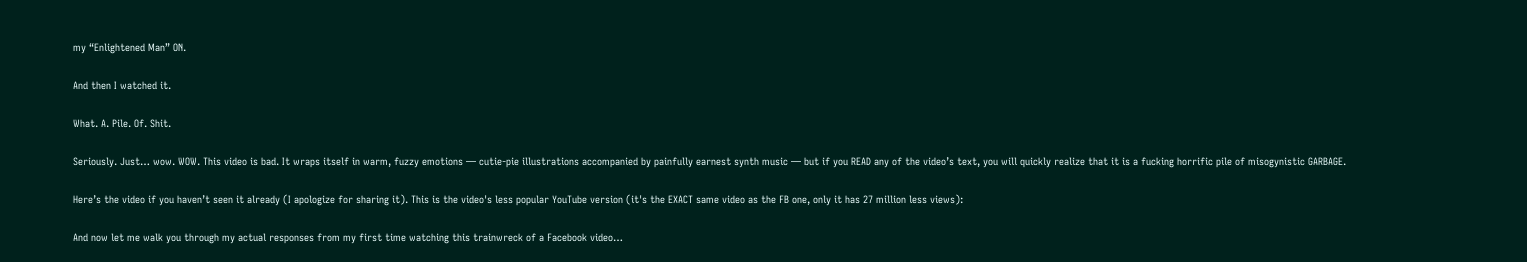my “Enlightened Man” ON.

And then I watched it.

What. A. Pile. Of. Shit.

Seriously. Just… wow. WOW. This video is bad. It wraps itself in warm, fuzzy emotions — cutie-pie illustrations accompanied by painfully earnest synth music — but if you READ any of the video’s text, you will quickly realize that it is a fucking horrific pile of misogynistic GARBAGE.

Here’s the video if you haven’t seen it already (I apologize for sharing it). This is the video's less popular YouTube version (it's the EXACT same video as the FB one, only it has 27 million less views):

And now let me walk you through my actual responses from my first time watching this trainwreck of a Facebook video…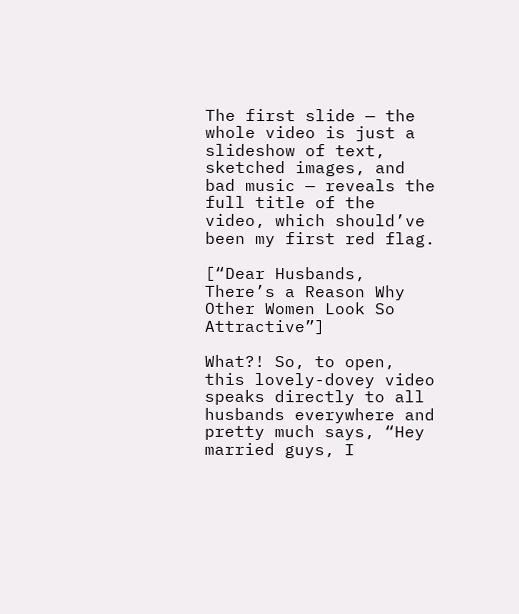The first slide — the whole video is just a slideshow of text, sketched images, and bad music — reveals the full title of the video, which should’ve been my first red flag.

[“Dear Husbands, There’s a Reason Why Other Women Look So Attractive”]

What?! So, to open, this lovely-dovey video speaks directly to all husbands everywhere and pretty much says, “Hey married guys, I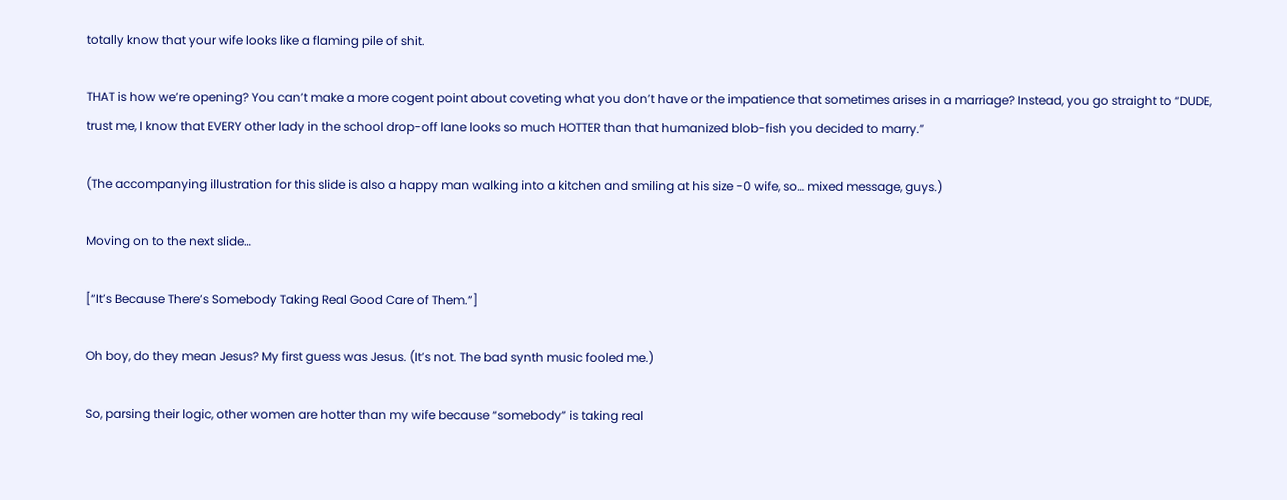totally know that your wife looks like a flaming pile of shit.

THAT is how we’re opening? You can’t make a more cogent point about coveting what you don’t have or the impatience that sometimes arises in a marriage? Instead, you go straight to “DUDE, trust me, I know that EVERY other lady in the school drop-off lane looks so much HOTTER than that humanized blob-fish you decided to marry.”

(The accompanying illustration for this slide is also a happy man walking into a kitchen and smiling at his size -0 wife, so… mixed message, guys.)

Moving on to the next slide…

[“It’s Because There’s Somebody Taking Real Good Care of Them.”]

Oh boy, do they mean Jesus? My first guess was Jesus. (It’s not. The bad synth music fooled me.)

So, parsing their logic, other women are hotter than my wife because “somebody” is taking real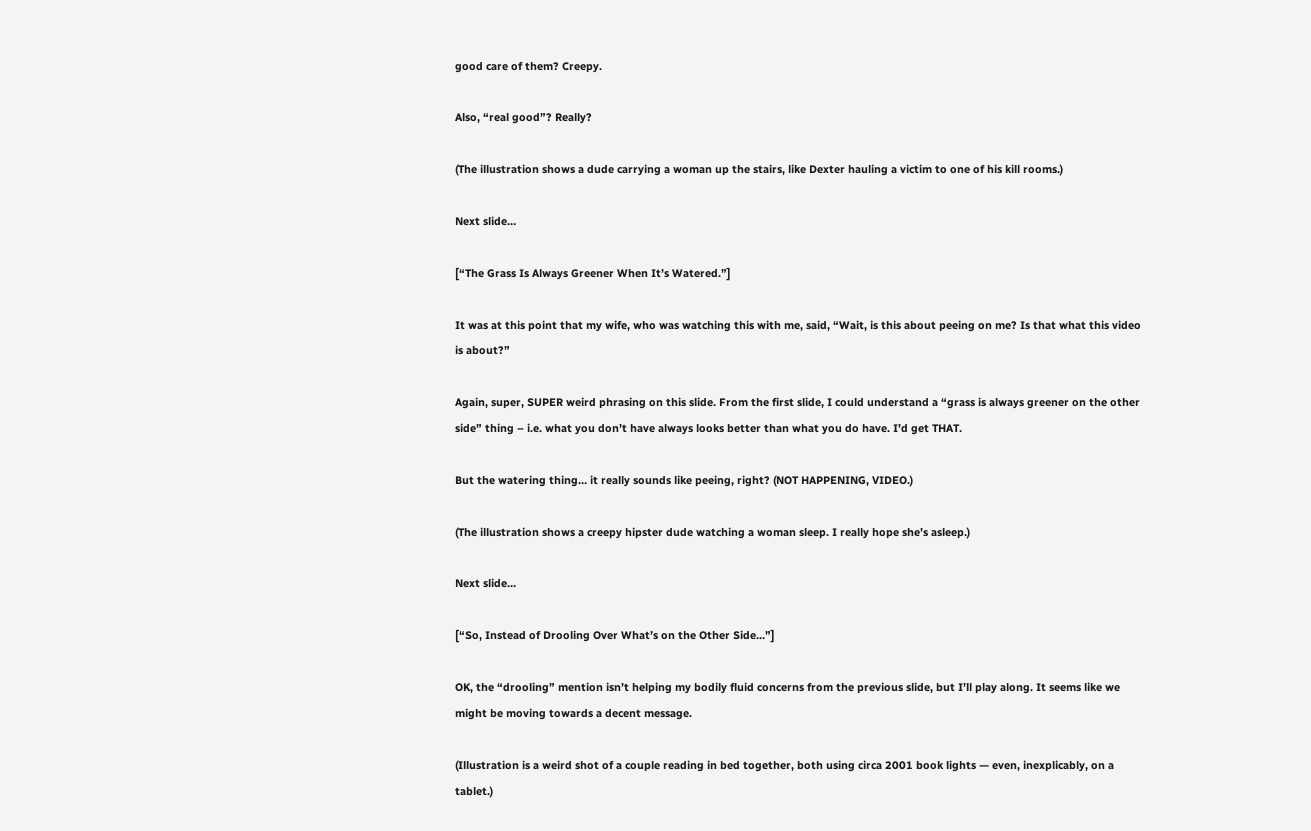good care of them? Creepy.

Also, “real good”? Really?

(The illustration shows a dude carrying a woman up the stairs, like Dexter hauling a victim to one of his kill rooms.)

Next slide…

[“The Grass Is Always Greener When It’s Watered.”]

It was at this point that my wife, who was watching this with me, said, “Wait, is this about peeing on me? Is that what this video is about?”

Again, super, SUPER weird phrasing on this slide. From the first slide, I could understand a “grass is always greener on the other side” thing – i.e. what you don’t have always looks better than what you do have. I’d get THAT.

But the watering thing… it really sounds like peeing, right? (NOT HAPPENING, VIDEO.)

(The illustration shows a creepy hipster dude watching a woman sleep. I really hope she’s asleep.)

Next slide…

[“So, Instead of Drooling Over What’s on the Other Side…”]

OK, the “drooling” mention isn’t helping my bodily fluid concerns from the previous slide, but I’ll play along. It seems like we might be moving towards a decent message.

(Illustration is a weird shot of a couple reading in bed together, both using circa 2001 book lights — even, inexplicably, on a tablet.)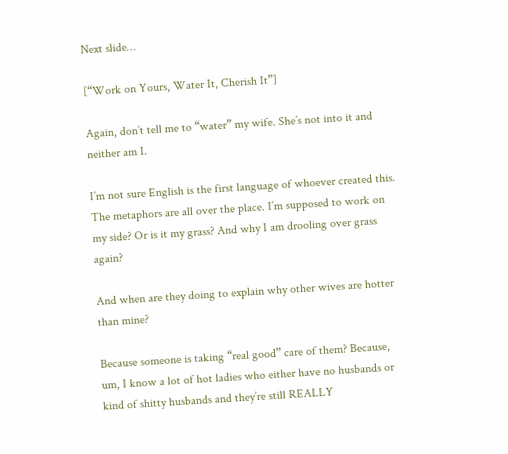Next slide…

[“Work on Yours, Water It, Cherish It”]

Again, don’t tell me to “water” my wife. She’s not into it and neither am I.

I’m not sure English is the first language of whoever created this. The metaphors are all over the place. I’m supposed to work on my side? Or is it my grass? And why I am drooling over grass again?

And when are they doing to explain why other wives are hotter than mine?

Because someone is taking “real good” care of them? Because, um, I know a lot of hot ladies who either have no husbands or kind of shitty husbands and they’re still REALLY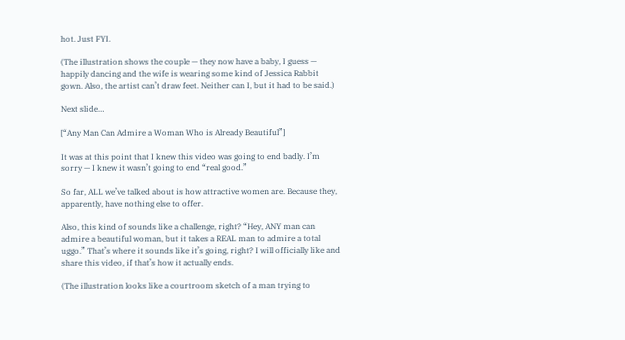hot. Just FYI.

(The illustration shows the couple — they now have a baby, I guess — happily dancing and the wife is wearing some kind of Jessica Rabbit gown. Also, the artist can’t draw feet. Neither can I, but it had to be said.)

Next slide…

[“Any Man Can Admire a Woman Who is Already Beautiful”]

It was at this point that I knew this video was going to end badly. I’m sorry — I knew it wasn’t going to end “real good.”

So far, ALL we’ve talked about is how attractive women are. Because they, apparently, have nothing else to offer.

Also, this kind of sounds like a challenge, right? “Hey, ANY man can admire a beautiful woman, but it takes a REAL man to admire a total uggo.” That’s where it sounds like it’s going, right? I will officially like and share this video, if that’s how it actually ends.

(The illustration looks like a courtroom sketch of a man trying to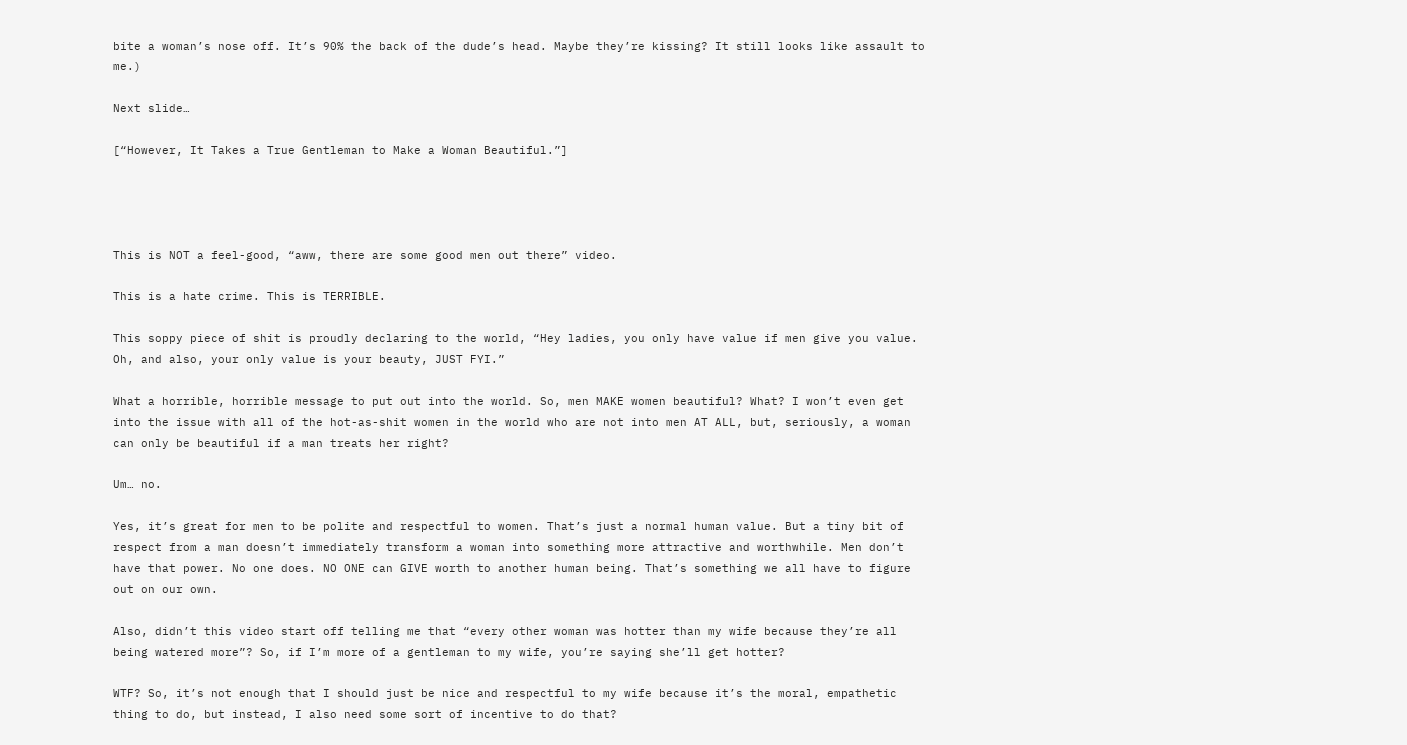bite a woman’s nose off. It’s 90% the back of the dude’s head. Maybe they’re kissing? It still looks like assault to me.)

Next slide…

[“However, It Takes a True Gentleman to Make a Woman Beautiful.”]




This is NOT a feel-good, “aww, there are some good men out there” video.

This is a hate crime. This is TERRIBLE.

This soppy piece of shit is proudly declaring to the world, “Hey ladies, you only have value if men give you value. Oh, and also, your only value is your beauty, JUST FYI.”

What a horrible, horrible message to put out into the world. So, men MAKE women beautiful? What? I won’t even get into the issue with all of the hot-as-shit women in the world who are not into men AT ALL, but, seriously, a woman can only be beautiful if a man treats her right?

Um… no.

Yes, it’s great for men to be polite and respectful to women. That’s just a normal human value. But a tiny bit of respect from a man doesn’t immediately transform a woman into something more attractive and worthwhile. Men don’t have that power. No one does. NO ONE can GIVE worth to another human being. That’s something we all have to figure out on our own.

Also, didn’t this video start off telling me that “every other woman was hotter than my wife because they’re all being watered more”? So, if I’m more of a gentleman to my wife, you’re saying she’ll get hotter?

WTF? So, it’s not enough that I should just be nice and respectful to my wife because it’s the moral, empathetic thing to do, but instead, I also need some sort of incentive to do that?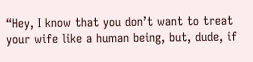“Hey, I know that you don’t want to treat your wife like a human being, but, dude, if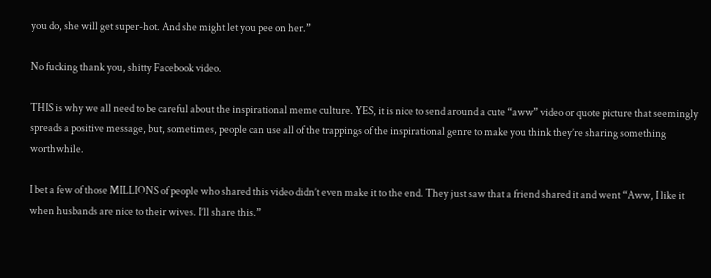you do, she will get super-hot. And she might let you pee on her.”

No fucking thank you, shitty Facebook video.

THIS is why we all need to be careful about the inspirational meme culture. YES, it is nice to send around a cute “aww” video or quote picture that seemingly spreads a positive message, but, sometimes, people can use all of the trappings of the inspirational genre to make you think they’re sharing something worthwhile.

I bet a few of those MILLIONS of people who shared this video didn’t even make it to the end. They just saw that a friend shared it and went “Aww, I like it when husbands are nice to their wives. I’ll share this.”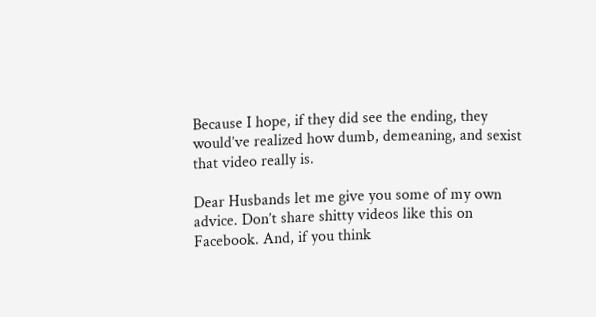Because I hope, if they did see the ending, they would’ve realized how dumb, demeaning, and sexist that video really is.

Dear Husbands let me give you some of my own advice. Don’t share shitty videos like this on Facebook. And, if you think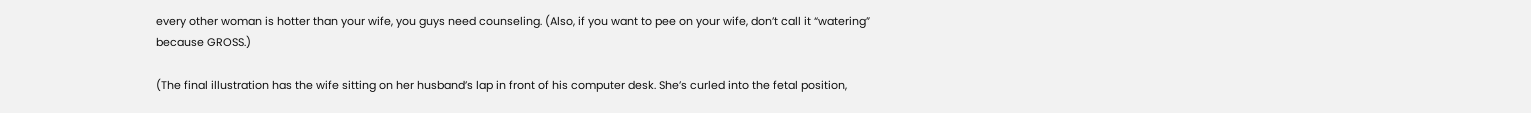every other woman is hotter than your wife, you guys need counseling. (Also, if you want to pee on your wife, don’t call it “watering” because GROSS.)

(The final illustration has the wife sitting on her husband’s lap in front of his computer desk. She’s curled into the fetal position,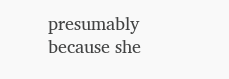presumably because she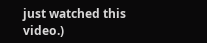just watched this video.)